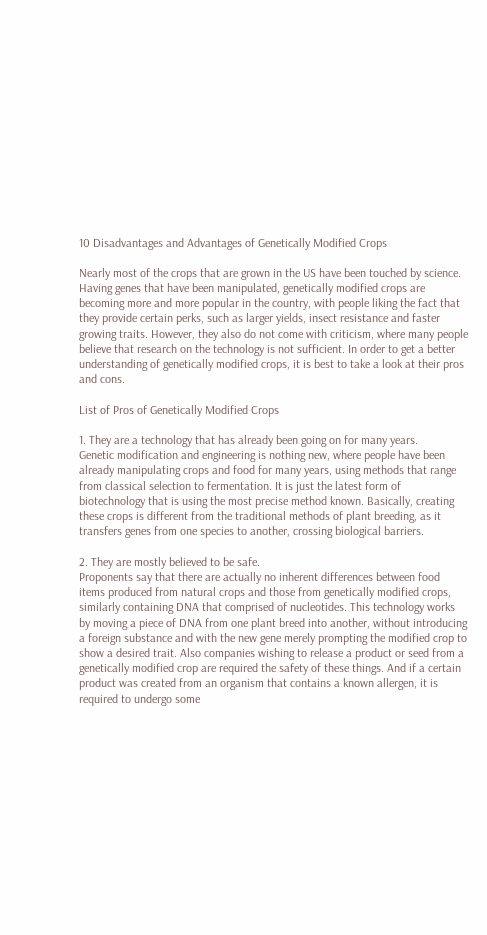10 Disadvantages and Advantages of Genetically Modified Crops

Nearly most of the crops that are grown in the US have been touched by science. Having genes that have been manipulated, genetically modified crops are becoming more and more popular in the country, with people liking the fact that they provide certain perks, such as larger yields, insect resistance and faster growing traits. However, they also do not come with criticism, where many people believe that research on the technology is not sufficient. In order to get a better understanding of genetically modified crops, it is best to take a look at their pros and cons.

List of Pros of Genetically Modified Crops

1. They are a technology that has already been going on for many years.
Genetic modification and engineering is nothing new, where people have been already manipulating crops and food for many years, using methods that range from classical selection to fermentation. It is just the latest form of biotechnology that is using the most precise method known. Basically, creating these crops is different from the traditional methods of plant breeding, as it transfers genes from one species to another, crossing biological barriers.

2. They are mostly believed to be safe.
Proponents say that there are actually no inherent differences between food items produced from natural crops and those from genetically modified crops, similarly containing DNA that comprised of nucleotides. This technology works by moving a piece of DNA from one plant breed into another, without introducing a foreign substance and with the new gene merely prompting the modified crop to show a desired trait. Also companies wishing to release a product or seed from a genetically modified crop are required the safety of these things. And if a certain product was created from an organism that contains a known allergen, it is required to undergo some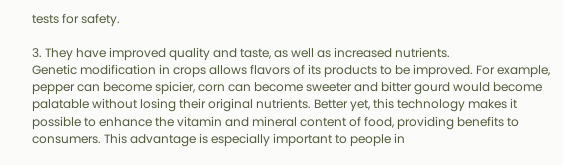tests for safety.

3. They have improved quality and taste, as well as increased nutrients.
Genetic modification in crops allows flavors of its products to be improved. For example, pepper can become spicier, corn can become sweeter and bitter gourd would become palatable without losing their original nutrients. Better yet, this technology makes it possible to enhance the vitamin and mineral content of food, providing benefits to consumers. This advantage is especially important to people in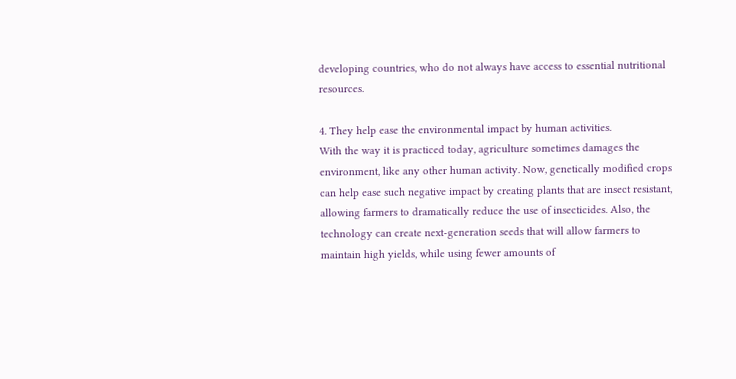developing countries, who do not always have access to essential nutritional resources.

4. They help ease the environmental impact by human activities.
With the way it is practiced today, agriculture sometimes damages the environment, like any other human activity. Now, genetically modified crops can help ease such negative impact by creating plants that are insect resistant, allowing farmers to dramatically reduce the use of insecticides. Also, the technology can create next-generation seeds that will allow farmers to maintain high yields, while using fewer amounts of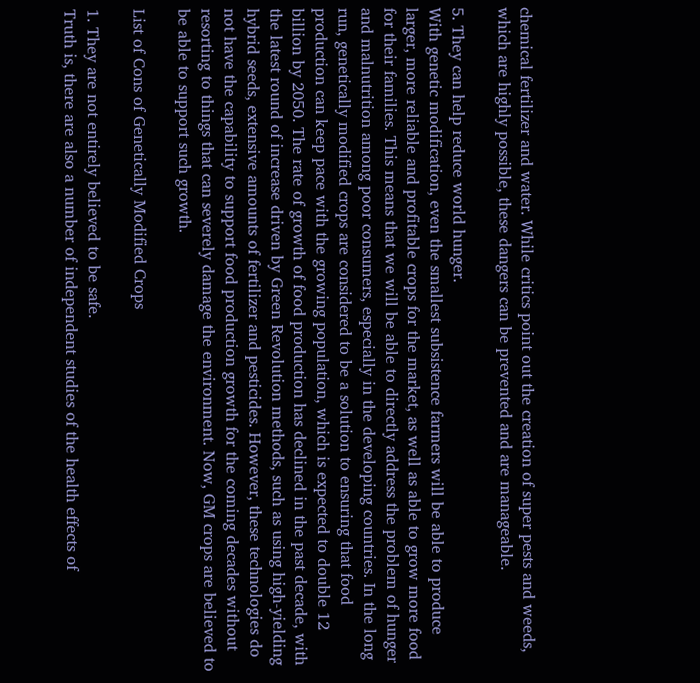chemical fertilizer and water. While critics point out the creation of super pests and weeds, which are highly possible, these dangers can be prevented and are manageable.

5. They can help reduce world hunger.
With genetic modification, even the smallest subsistence farmers will be able to produce larger, more reliable and profitable crops for the market, as well as able to grow more food for their families. This means that we will be able to directly address the problem of hunger and malnutrition among poor consumers, especially in the developing countries. In the long run, genetically modified crops are considered to be a solution to ensuring that food production can keep pace with the growing population, which is expected to double 12 billion by 2050. The rate of growth of food production has declined in the past decade, with the latest round of increase driven by Green Revolution methods, such as using high-yielding hybrid seeds, extensive amounts of fertilizer and pesticides. However, these technologies do not have the capability to support food production growth for the coming decades without resorting to things that can severely damage the environment. Now, GM crops are believed to be able to support such growth.

List of Cons of Genetically Modified Crops

1. They are not entirely believed to be safe.
Truth is, there are also a number of independent studies of the health effects of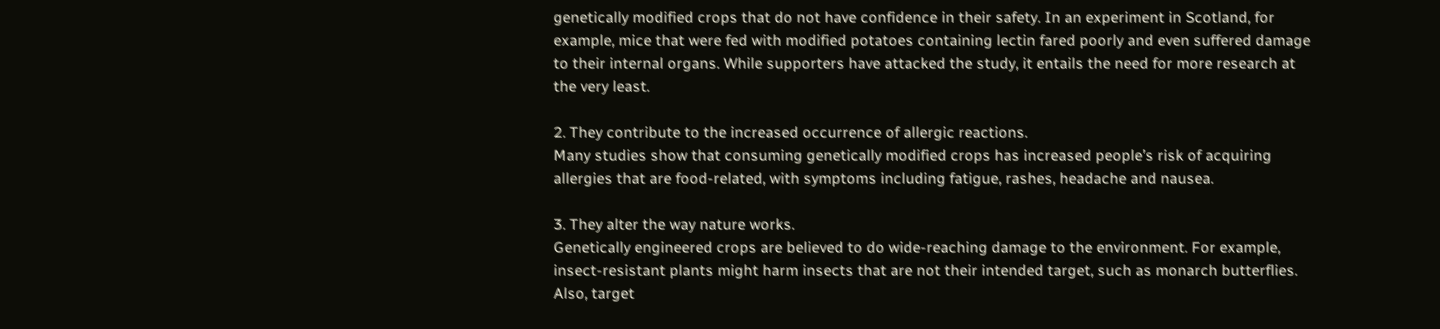genetically modified crops that do not have confidence in their safety. In an experiment in Scotland, for example, mice that were fed with modified potatoes containing lectin fared poorly and even suffered damage to their internal organs. While supporters have attacked the study, it entails the need for more research at the very least.

2. They contribute to the increased occurrence of allergic reactions.
Many studies show that consuming genetically modified crops has increased people’s risk of acquiring allergies that are food-related, with symptoms including fatigue, rashes, headache and nausea.

3. They alter the way nature works.
Genetically engineered crops are believed to do wide-reaching damage to the environment. For example, insect-resistant plants might harm insects that are not their intended target, such as monarch butterflies. Also, target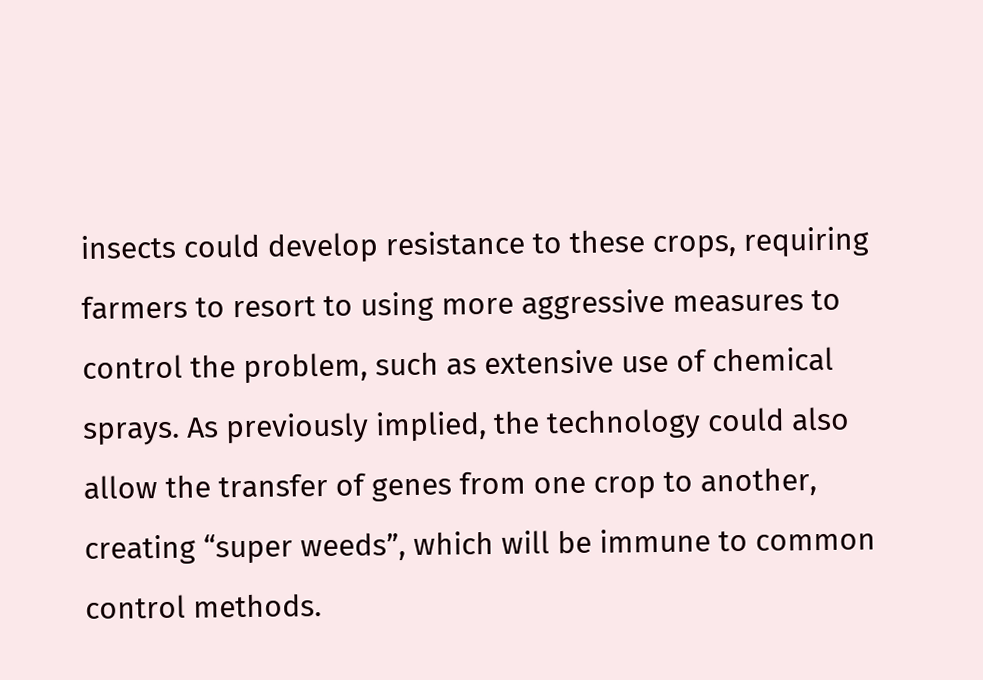insects could develop resistance to these crops, requiring farmers to resort to using more aggressive measures to control the problem, such as extensive use of chemical sprays. As previously implied, the technology could also allow the transfer of genes from one crop to another, creating “super weeds”, which will be immune to common control methods.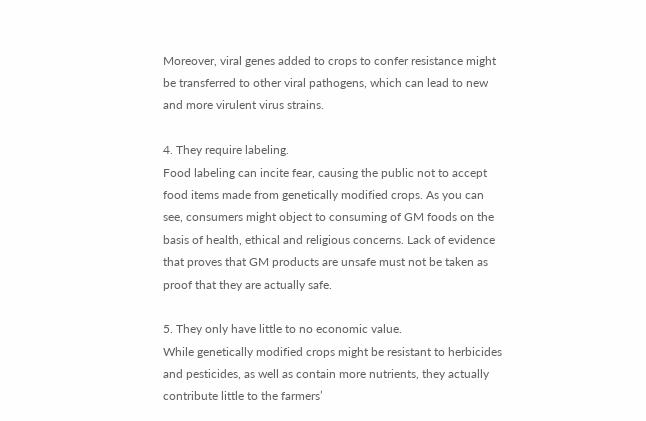Moreover, viral genes added to crops to confer resistance might be transferred to other viral pathogens, which can lead to new and more virulent virus strains.

4. They require labeling.
Food labeling can incite fear, causing the public not to accept food items made from genetically modified crops. As you can see, consumers might object to consuming of GM foods on the basis of health, ethical and religious concerns. Lack of evidence that proves that GM products are unsafe must not be taken as proof that they are actually safe.

5. They only have little to no economic value.
While genetically modified crops might be resistant to herbicides and pesticides, as well as contain more nutrients, they actually contribute little to the farmers’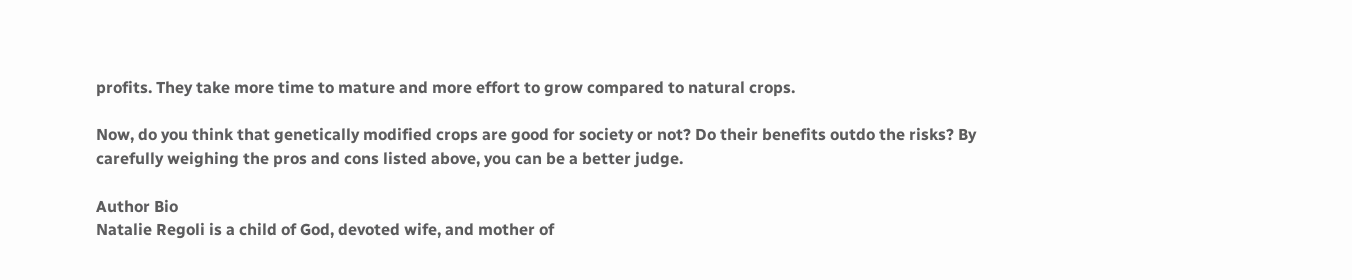profits. They take more time to mature and more effort to grow compared to natural crops.

Now, do you think that genetically modified crops are good for society or not? Do their benefits outdo the risks? By carefully weighing the pros and cons listed above, you can be a better judge.

Author Bio
Natalie Regoli is a child of God, devoted wife, and mother of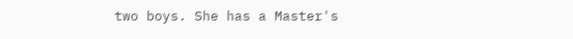two boys. She has a Master's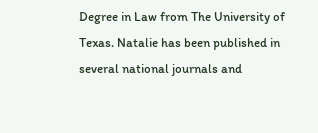Degree in Law from The University of Texas. Natalie has been published in several national journals and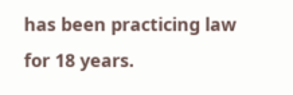has been practicing law for 18 years.